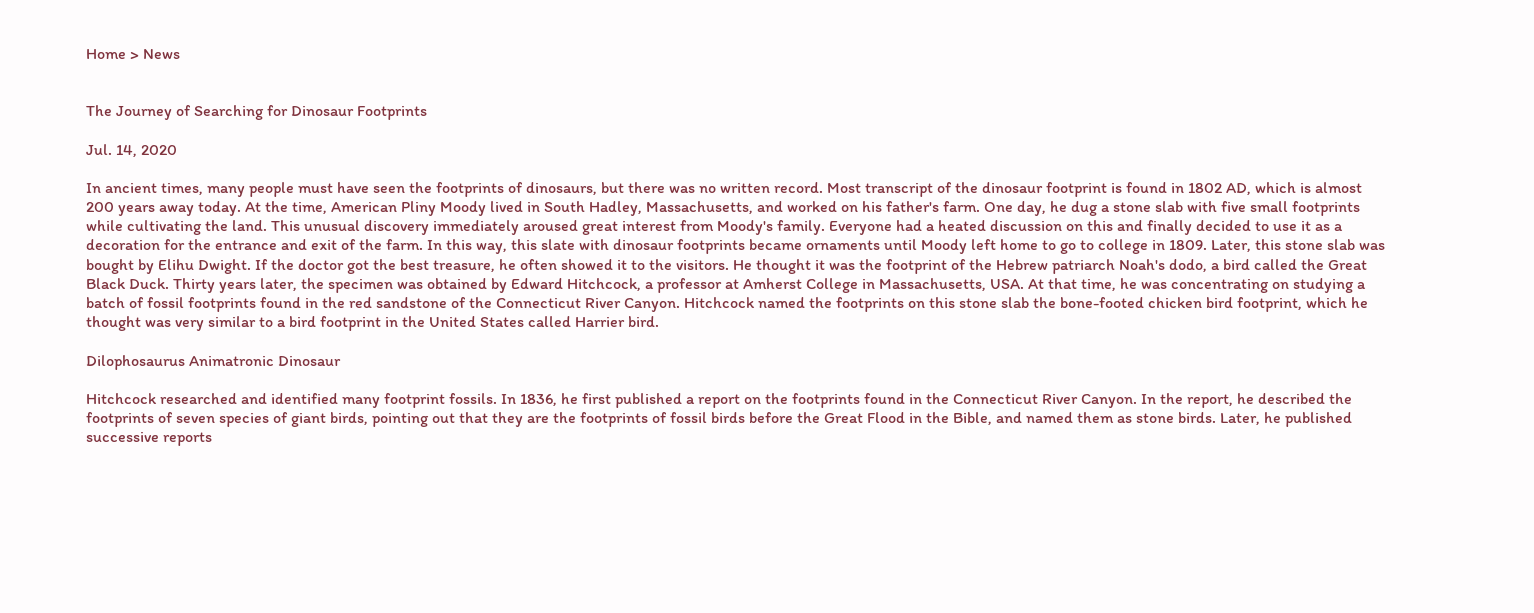Home > News


The Journey of Searching for Dinosaur Footprints

Jul. 14, 2020

In ancient times, many people must have seen the footprints of dinosaurs, but there was no written record. Most transcript of the dinosaur footprint is found in 1802 AD, which is almost 200 years away today. At the time, American Pliny Moody lived in South Hadley, Massachusetts, and worked on his father's farm. One day, he dug a stone slab with five small footprints while cultivating the land. This unusual discovery immediately aroused great interest from Moody's family. Everyone had a heated discussion on this and finally decided to use it as a decoration for the entrance and exit of the farm. In this way, this slate with dinosaur footprints became ornaments until Moody left home to go to college in 1809. Later, this stone slab was bought by Elihu Dwight. If the doctor got the best treasure, he often showed it to the visitors. He thought it was the footprint of the Hebrew patriarch Noah's dodo, a bird called the Great Black Duck. Thirty years later, the specimen was obtained by Edward Hitchcock, a professor at Amherst College in Massachusetts, USA. At that time, he was concentrating on studying a batch of fossil footprints found in the red sandstone of the Connecticut River Canyon. Hitchcock named the footprints on this stone slab the bone-footed chicken bird footprint, which he thought was very similar to a bird footprint in the United States called Harrier bird.

Dilophosaurus Animatronic Dinosaur

Hitchcock researched and identified many footprint fossils. In 1836, he first published a report on the footprints found in the Connecticut River Canyon. In the report, he described the footprints of seven species of giant birds, pointing out that they are the footprints of fossil birds before the Great Flood in the Bible, and named them as stone birds. Later, he published successive reports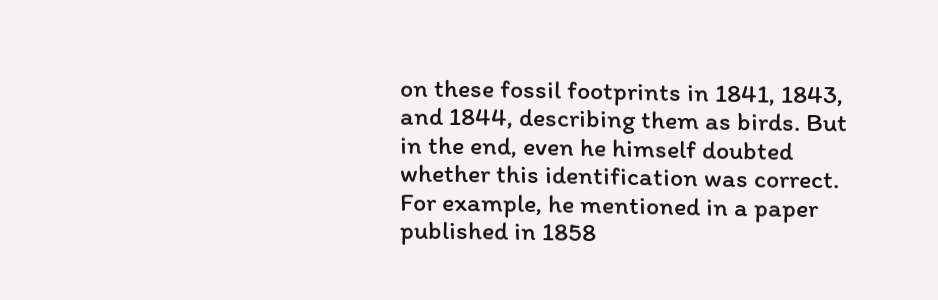on these fossil footprints in 1841, 1843, and 1844, describing them as birds. But in the end, even he himself doubted whether this identification was correct. For example, he mentioned in a paper published in 1858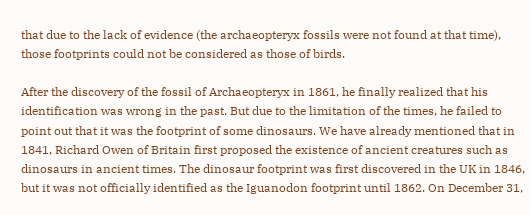that due to the lack of evidence (the archaeopteryx fossils were not found at that time), those footprints could not be considered as those of birds.

After the discovery of the fossil of Archaeopteryx in 1861, he finally realized that his identification was wrong in the past. But due to the limitation of the times, he failed to point out that it was the footprint of some dinosaurs. We have already mentioned that in 1841, Richard Owen of Britain first proposed the existence of ancient creatures such as dinosaurs in ancient times. The dinosaur footprint was first discovered in the UK in 1846, but it was not officially identified as the Iguanodon footprint until 1862. On December 31,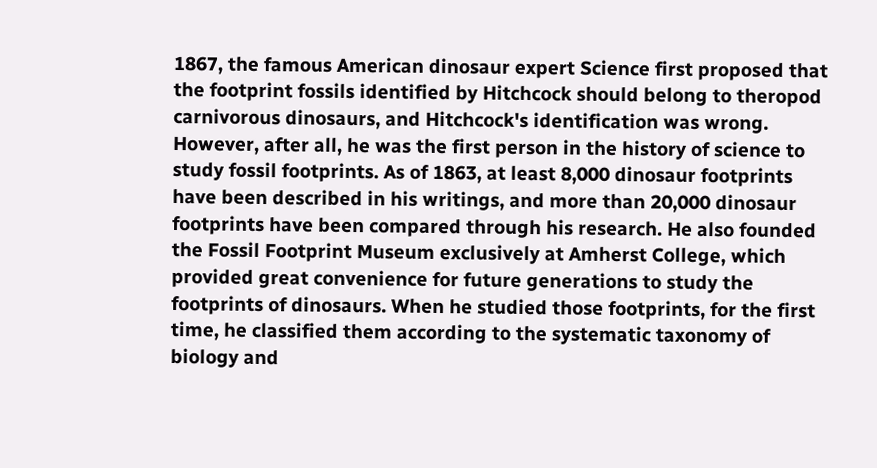1867, the famous American dinosaur expert Science first proposed that the footprint fossils identified by Hitchcock should belong to theropod carnivorous dinosaurs, and Hitchcock's identification was wrong. However, after all, he was the first person in the history of science to study fossil footprints. As of 1863, at least 8,000 dinosaur footprints have been described in his writings, and more than 20,000 dinosaur footprints have been compared through his research. He also founded the Fossil Footprint Museum exclusively at Amherst College, which provided great convenience for future generations to study the footprints of dinosaurs. When he studied those footprints, for the first time, he classified them according to the systematic taxonomy of biology and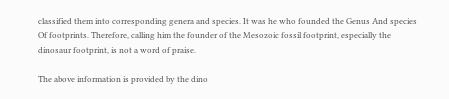classified them into corresponding genera and species. It was he who founded the Genus And species Of footprints. Therefore, calling him the founder of the Mesozoic fossil footprint, especially the dinosaur footprint, is not a word of praise.

The above information is provided by the dino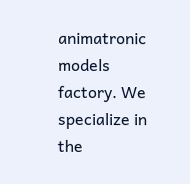animatronic models factory. We specialize in the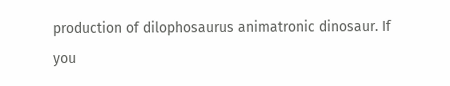production of dilophosaurus animatronic dinosaur. If you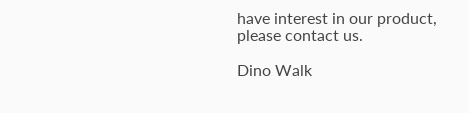have interest in our product, please contact us.

Dino Walk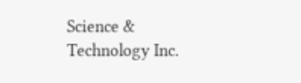Science & Technology Inc.